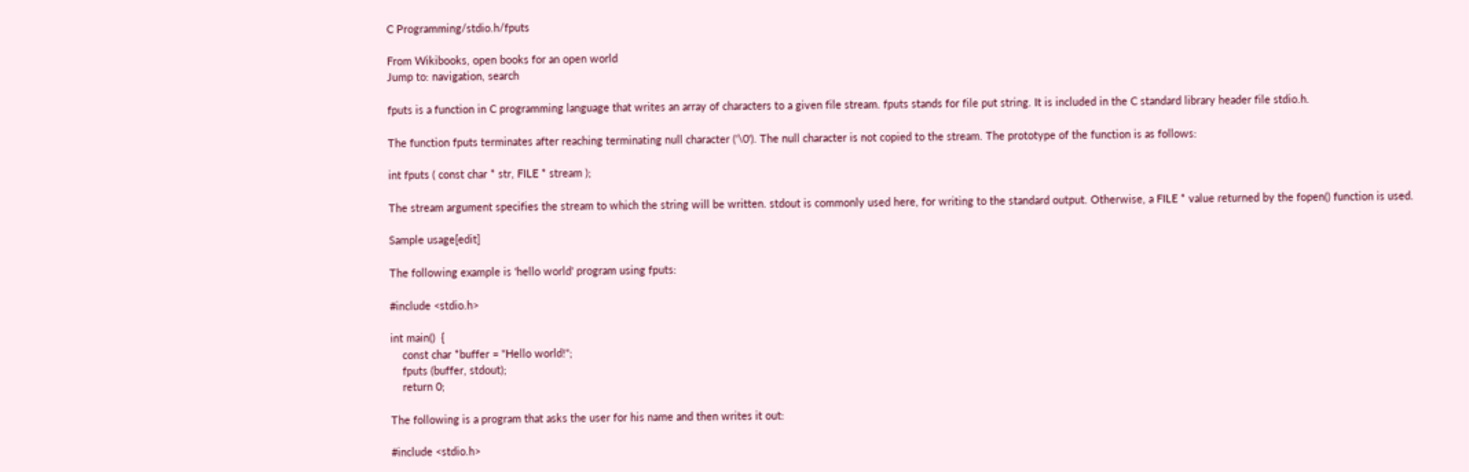C Programming/stdio.h/fputs

From Wikibooks, open books for an open world
Jump to: navigation, search

fputs is a function in C programming language that writes an array of characters to a given file stream. fputs stands for file put string. It is included in the C standard library header file stdio.h.

The function fputs terminates after reaching terminating null character ('\0'). The null character is not copied to the stream. The prototype of the function is as follows:

int fputs ( const char * str, FILE * stream );

The stream argument specifies the stream to which the string will be written. stdout is commonly used here, for writing to the standard output. Otherwise, a FILE * value returned by the fopen() function is used.

Sample usage[edit]

The following example is 'hello world' program using fputs:

#include <stdio.h>

int main()  {
    const char *buffer = "Hello world!";
    fputs (buffer, stdout);
    return 0;

The following is a program that asks the user for his name and then writes it out:

#include <stdio.h>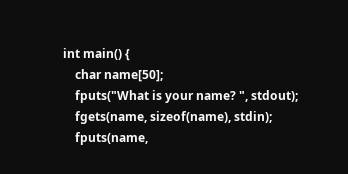int main() {
    char name[50];
    fputs("What is your name? ", stdout);
    fgets(name, sizeof(name), stdin);
    fputs(name,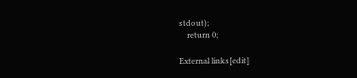stdout);
    return 0;

External links[edit]